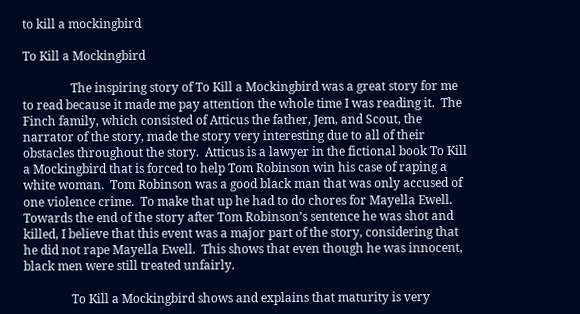to kill a mockingbird

To Kill a Mockingbird

                The inspiring story of To Kill a Mockingbird was a great story for me to read because it made me pay attention the whole time I was reading it.  The Finch family, which consisted of Atticus the father, Jem, and Scout, the narrator of the story, made the story very interesting due to all of their obstacles throughout the story.  Atticus is a lawyer in the fictional book To Kill a Mockingbird that is forced to help Tom Robinson win his case of raping a white woman.  Tom Robinson was a good black man that was only accused of one violence crime.  To make that up he had to do chores for Mayella Ewell.  Towards the end of the story after Tom Robinson’s sentence he was shot and killed, I believe that this event was a major part of the story, considering that he did not rape Mayella Ewell.  This shows that even though he was innocent, black men were still treated unfairly.

                To Kill a Mockingbird shows and explains that maturity is very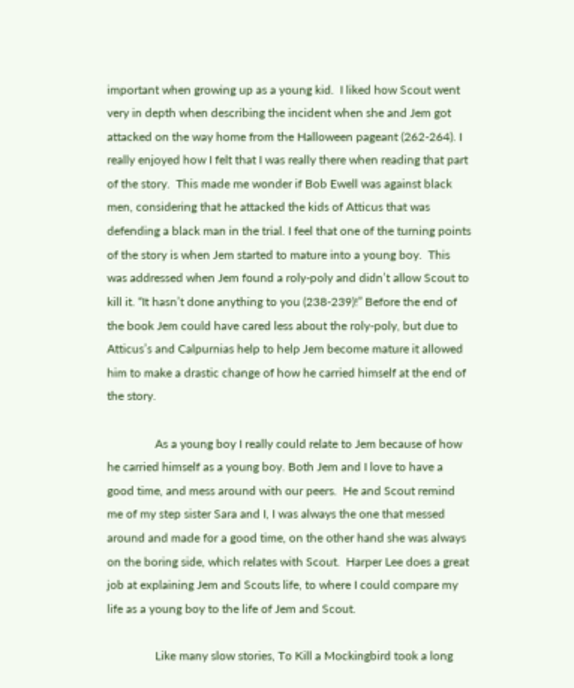important when growing up as a young kid.  I liked how Scout went very in depth when describing the incident when she and Jem got attacked on the way home from the Halloween pageant (262-264). I really enjoyed how I felt that I was really there when reading that part of the story.  This made me wonder if Bob Ewell was against black men, considering that he attacked the kids of Atticus that was defending a black man in the trial. I feel that one of the turning points of the story is when Jem started to mature into a young boy.  This was addressed when Jem found a roly-poly and didn’t allow Scout to kill it. “It hasn’t done anything to you (238-239)!” Before the end of the book Jem could have cared less about the roly-poly, but due to Atticus’s and Calpurnias help to help Jem become mature it allowed him to make a drastic change of how he carried himself at the end of the story.

                As a young boy I really could relate to Jem because of how he carried himself as a young boy. Both Jem and I love to have a good time, and mess around with our peers.  He and Scout remind me of my step sister Sara and I, I was always the one that messed around and made for a good time, on the other hand she was always on the boring side, which relates with Scout.  Harper Lee does a great job at explaining Jem and Scouts life, to where I could compare my life as a young boy to the life of Jem and Scout.

                Like many slow stories, To Kill a Mockingbird took a long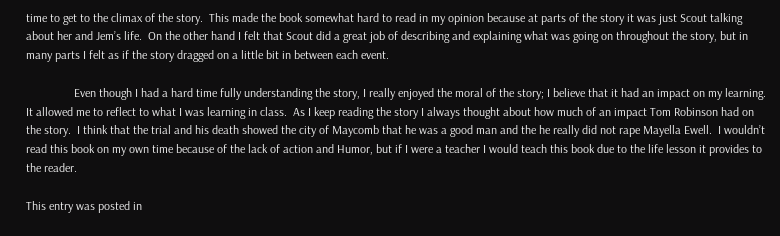time to get to the climax of the story.  This made the book somewhat hard to read in my opinion because at parts of the story it was just Scout talking about her and Jem’s life.  On the other hand I felt that Scout did a great job of describing and explaining what was going on throughout the story, but in many parts I felt as if the story dragged on a little bit in between each event.

                Even though I had a hard time fully understanding the story, I really enjoyed the moral of the story; I believe that it had an impact on my learning.  It allowed me to reflect to what I was learning in class.  As I keep reading the story I always thought about how much of an impact Tom Robinson had on the story.  I think that the trial and his death showed the city of Maycomb that he was a good man and the he really did not rape Mayella Ewell.  I wouldn’t read this book on my own time because of the lack of action and Humor, but if I were a teacher I would teach this book due to the life lesson it provides to the reader.

This entry was posted in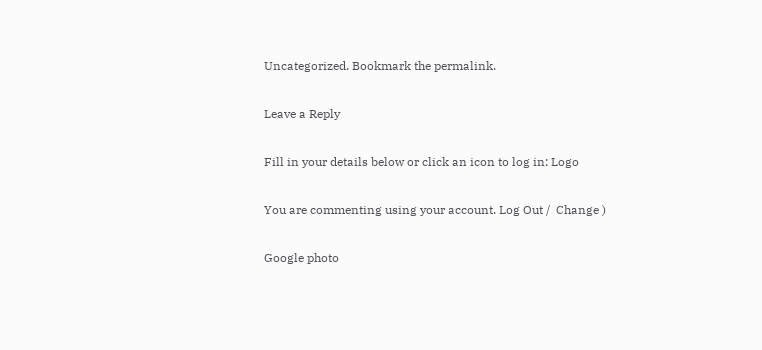Uncategorized. Bookmark the permalink.

Leave a Reply

Fill in your details below or click an icon to log in: Logo

You are commenting using your account. Log Out /  Change )

Google photo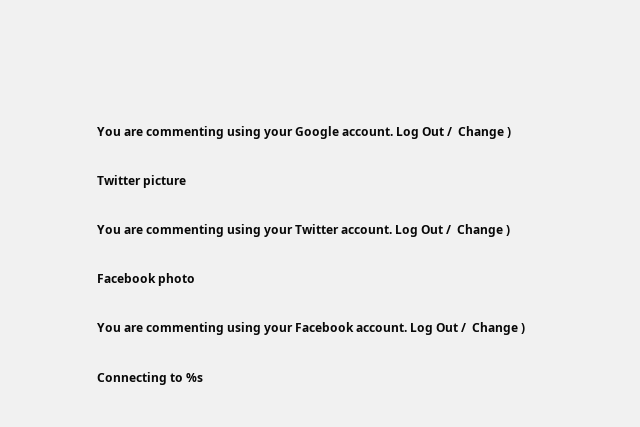You are commenting using your Google account. Log Out /  Change )

Twitter picture

You are commenting using your Twitter account. Log Out /  Change )

Facebook photo

You are commenting using your Facebook account. Log Out /  Change )

Connecting to %s